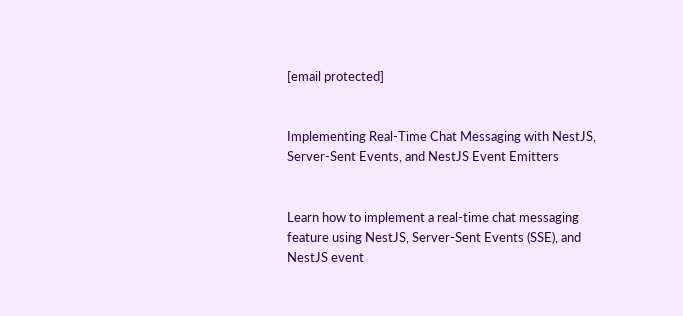[email protected]


Implementing Real-Time Chat Messaging with NestJS, Server-Sent Events, and NestJS Event Emitters


Learn how to implement a real-time chat messaging feature using NestJS, Server-Sent Events (SSE), and NestJS event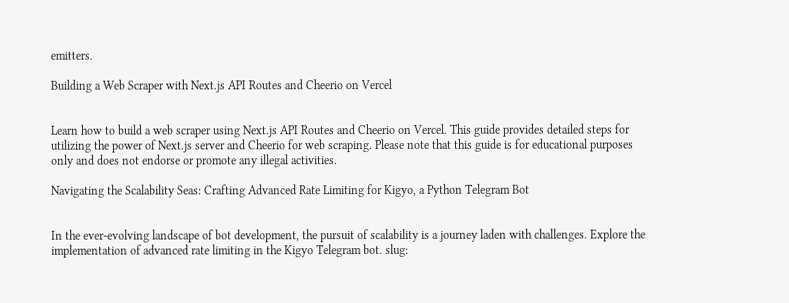emitters.

Building a Web Scraper with Next.js API Routes and Cheerio on Vercel


Learn how to build a web scraper using Next.js API Routes and Cheerio on Vercel. This guide provides detailed steps for utilizing the power of Next.js server and Cheerio for web scraping. Please note that this guide is for educational purposes only and does not endorse or promote any illegal activities.

Navigating the Scalability Seas: Crafting Advanced Rate Limiting for Kigyo, a Python Telegram Bot


In the ever-evolving landscape of bot development, the pursuit of scalability is a journey laden with challenges. Explore the implementation of advanced rate limiting in the Kigyo Telegram bot. slug: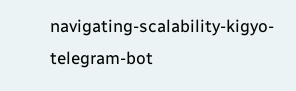navigating-scalability-kigyo-telegram-bot